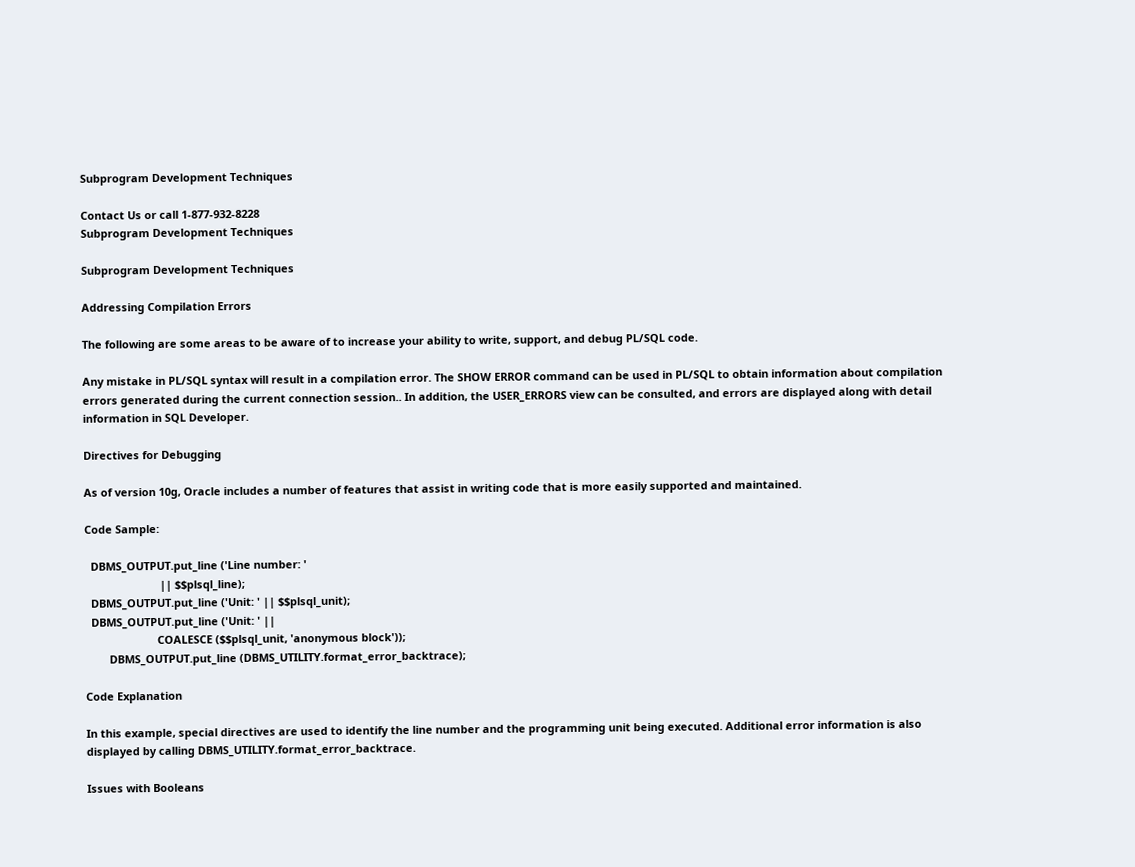Subprogram Development Techniques

Contact Us or call 1-877-932-8228
Subprogram Development Techniques

Subprogram Development Techniques

Addressing Compilation Errors

The following are some areas to be aware of to increase your ability to write, support, and debug PL/SQL code.

Any mistake in PL/SQL syntax will result in a compilation error. The SHOW ERROR command can be used in PL/SQL to obtain information about compilation errors generated during the current connection session.. In addition, the USER_ERRORS view can be consulted, and errors are displayed along with detail information in SQL Developer.

Directives for Debugging

As of version 10g, Oracle includes a number of features that assist in writing code that is more easily supported and maintained.

Code Sample:

  DBMS_OUTPUT.put_line ('Line number: '
                         || $$plsql_line);
  DBMS_OUTPUT.put_line ('Unit: ' || $$plsql_unit);
  DBMS_OUTPUT.put_line ('Unit: ' ||
                        COALESCE ($$plsql_unit, 'anonymous block'));
        DBMS_OUTPUT.put_line (DBMS_UTILITY.format_error_backtrace);

Code Explanation

In this example, special directives are used to identify the line number and the programming unit being executed. Additional error information is also displayed by calling DBMS_UTILITY.format_error_backtrace.

Issues with Booleans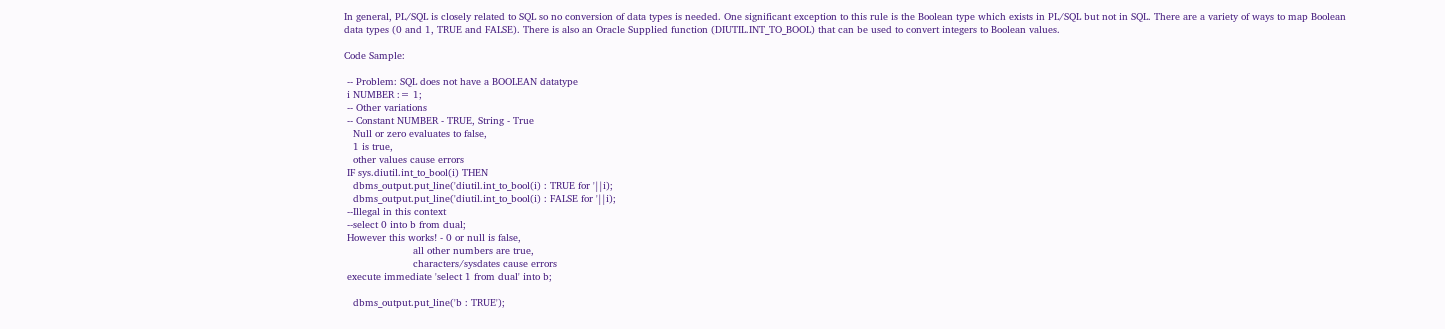In general, PL/SQL is closely related to SQL so no conversion of data types is needed. One significant exception to this rule is the Boolean type which exists in PL/SQL but not in SQL. There are a variety of ways to map Boolean data types (0 and 1, TRUE and FALSE). There is also an Oracle Supplied function (DIUTIL.INT_TO_BOOL) that can be used to convert integers to Boolean values.

Code Sample:

 -- Problem: SQL does not have a BOOLEAN datatype
 i NUMBER := 1;
 -- Other variations
 -- Constant NUMBER - TRUE, String - True
   Null or zero evaluates to false,
   1 is true,
   other values cause errors
 IF sys.diutil.int_to_bool(i) THEN
   dbms_output.put_line('diutil.int_to_bool(i) : TRUE for '||i);
   dbms_output.put_line('diutil.int_to_bool(i) : FALSE for '||i);
 --Illegal in this context
 --select 0 into b from dual;
 However this works! - 0 or null is false,
                       all other numbers are true,
                       characters/sysdates cause errors
 execute immediate 'select 1 from dual' into b;

   dbms_output.put_line('b : TRUE');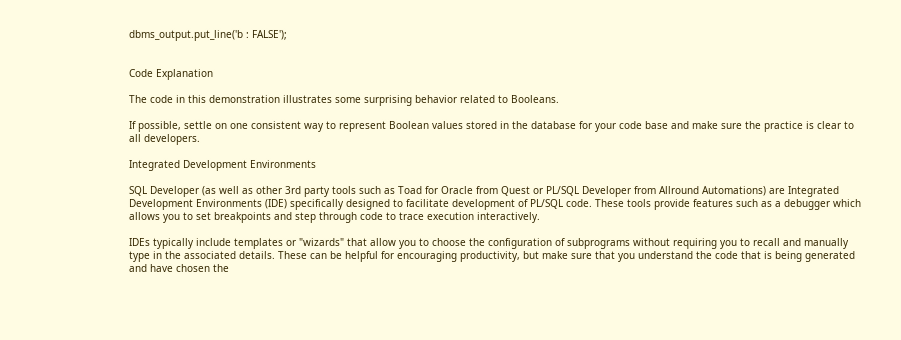dbms_output.put_line('b : FALSE');


Code Explanation

The code in this demonstration illustrates some surprising behavior related to Booleans.

If possible, settle on one consistent way to represent Boolean values stored in the database for your code base and make sure the practice is clear to all developers.

Integrated Development Environments

SQL Developer (as well as other 3rd party tools such as Toad for Oracle from Quest or PL/SQL Developer from Allround Automations) are Integrated Development Environments (IDE) specifically designed to facilitate development of PL/SQL code. These tools provide features such as a debugger which allows you to set breakpoints and step through code to trace execution interactively.

IDEs typically include templates or "wizards" that allow you to choose the configuration of subprograms without requiring you to recall and manually type in the associated details. These can be helpful for encouraging productivity, but make sure that you understand the code that is being generated and have chosen the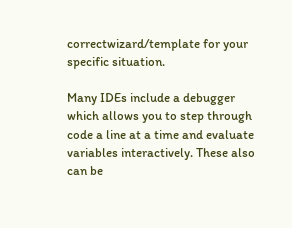correctwizard/template for your specific situation.

Many IDEs include a debugger which allows you to step through code a line at a time and evaluate variables interactively. These also can be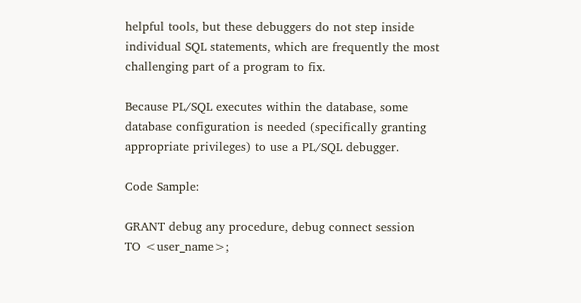helpful tools, but these debuggers do not step inside individual SQL statements, which are frequently the most challenging part of a program to fix.

Because PL/SQL executes within the database, some database configuration is needed (specifically granting appropriate privileges) to use a PL/SQL debugger.

Code Sample:

GRANT debug any procedure, debug connect session
TO <user_name>;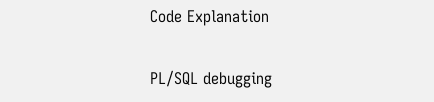Code Explanation

PL/SQL debugging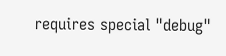requires special "debug"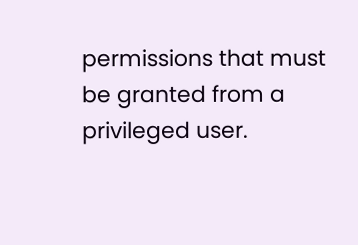permissions that must be granted from a privileged user.